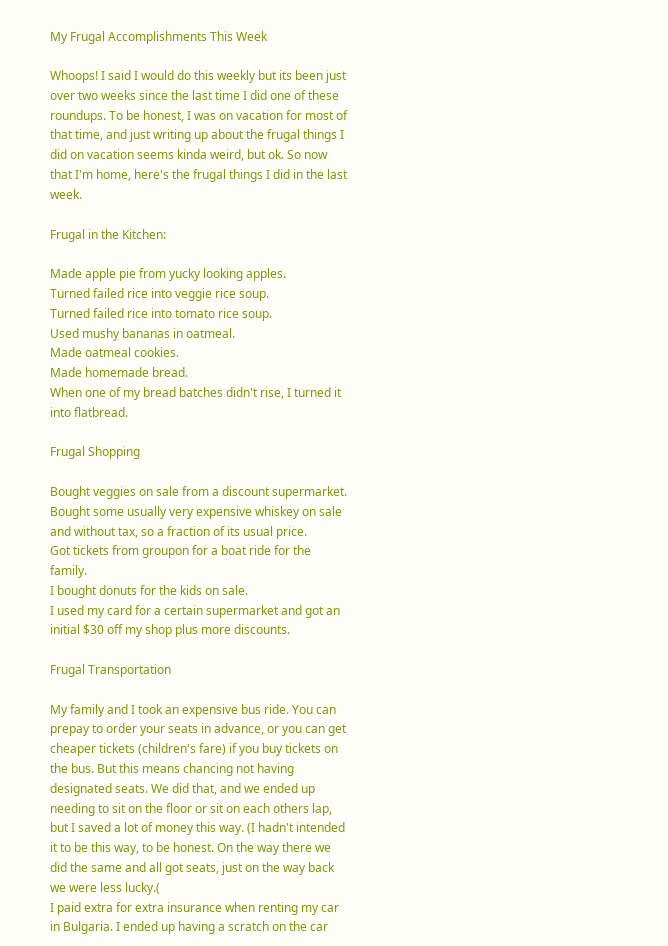My Frugal Accomplishments This Week

Whoops! I said I would do this weekly but its been just over two weeks since the last time I did one of these roundups. To be honest, I was on vacation for most of that time, and just writing up about the frugal things I did on vacation seems kinda weird, but ok. So now that I'm home, here's the frugal things I did in the last week.

Frugal in the Kitchen:

Made apple pie from yucky looking apples.
Turned failed rice into veggie rice soup.
Turned failed rice into tomato rice soup.
Used mushy bananas in oatmeal.
Made oatmeal cookies.
Made homemade bread.
When one of my bread batches didn't rise, I turned it into flatbread.

Frugal Shopping

Bought veggies on sale from a discount supermarket.
Bought some usually very expensive whiskey on sale and without tax, so a fraction of its usual price.
Got tickets from groupon for a boat ride for the family.
I bought donuts for the kids on sale.
I used my card for a certain supermarket and got an initial $30 off my shop plus more discounts.

Frugal Transportation

My family and I took an expensive bus ride. You can prepay to order your seats in advance, or you can get cheaper tickets (children's fare) if you buy tickets on the bus. But this means chancing not having designated seats. We did that, and we ended up needing to sit on the floor or sit on each others lap, but I saved a lot of money this way. (I hadn't intended it to be this way, to be honest. On the way there we did the same and all got seats, just on the way back we were less lucky.(
I paid extra for extra insurance when renting my car in Bulgaria. I ended up having a scratch on the car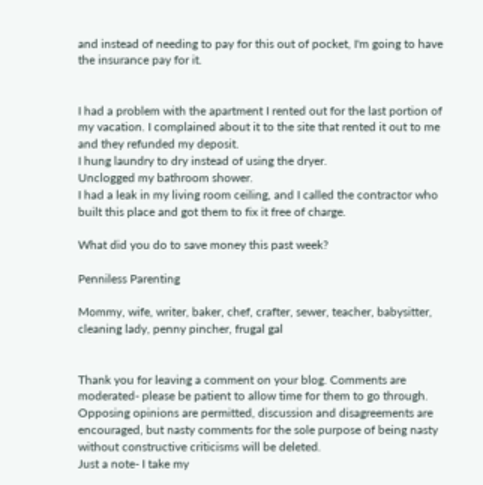and instead of needing to pay for this out of pocket, I'm going to have the insurance pay for it.


I had a problem with the apartment I rented out for the last portion of my vacation. I complained about it to the site that rented it out to me and they refunded my deposit.
I hung laundry to dry instead of using the dryer.
Unclogged my bathroom shower.
I had a leak in my living room ceiling, and I called the contractor who built this place and got them to fix it free of charge.

What did you do to save money this past week?

Penniless Parenting

Mommy, wife, writer, baker, chef, crafter, sewer, teacher, babysitter, cleaning lady, penny pincher, frugal gal


Thank you for leaving a comment on your blog. Comments are moderated- please be patient to allow time for them to go through. Opposing opinions are permitted, discussion and disagreements are encouraged, but nasty comments for the sole purpose of being nasty without constructive criticisms will be deleted.
Just a note- I take my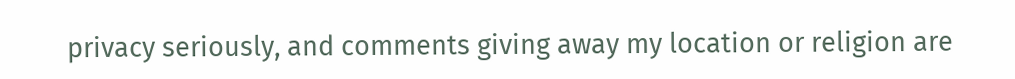privacy seriously, and comments giving away my location or religion are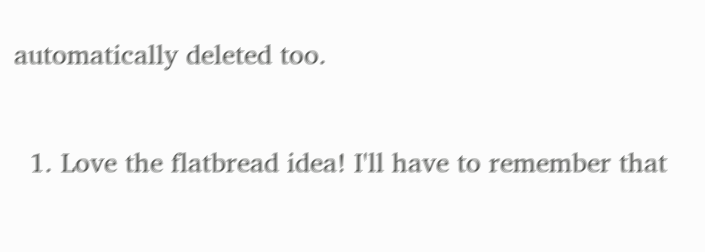automatically deleted too.

  1. Love the flatbread idea! I'll have to remember that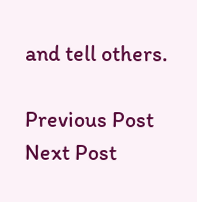and tell others.

Previous Post Next Post